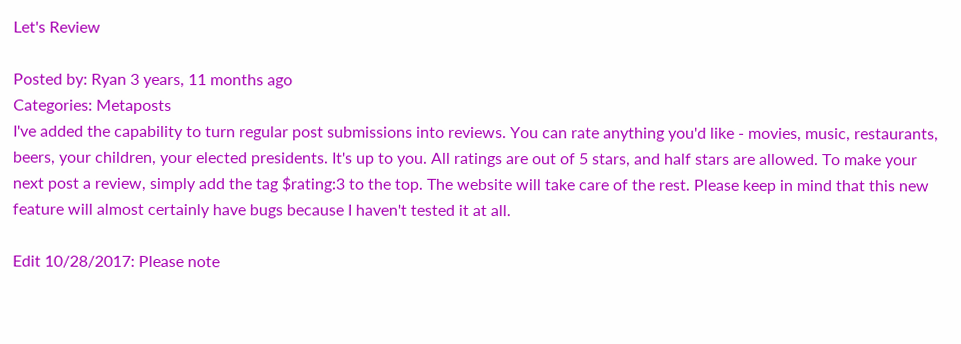Let's Review

Posted by: Ryan 3 years, 11 months ago
Categories: Metaposts
I've added the capability to turn regular post submissions into reviews. You can rate anything you'd like - movies, music, restaurants, beers, your children, your elected presidents. It's up to you. All ratings are out of 5 stars, and half stars are allowed. To make your next post a review, simply add the tag $rating:3 to the top. The website will take care of the rest. Please keep in mind that this new feature will almost certainly have bugs because I haven't tested it at all.

Edit 10/28/2017: Please note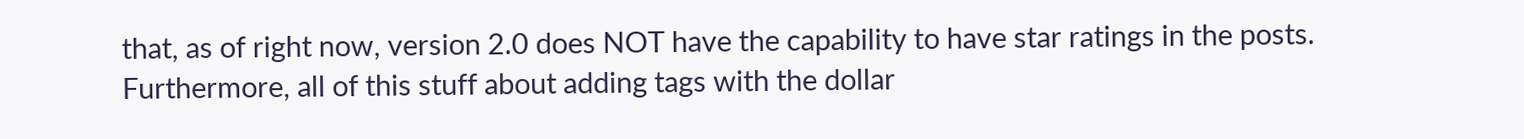that, as of right now, version 2.0 does NOT have the capability to have star ratings in the posts. Furthermore, all of this stuff about adding tags with the dollar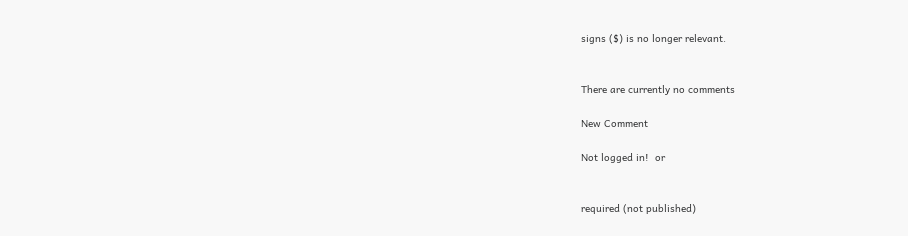signs ($) is no longer relevant.


There are currently no comments

New Comment

Not logged in!  or


required (not published)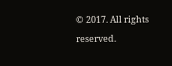© 2017. All rights reserved.